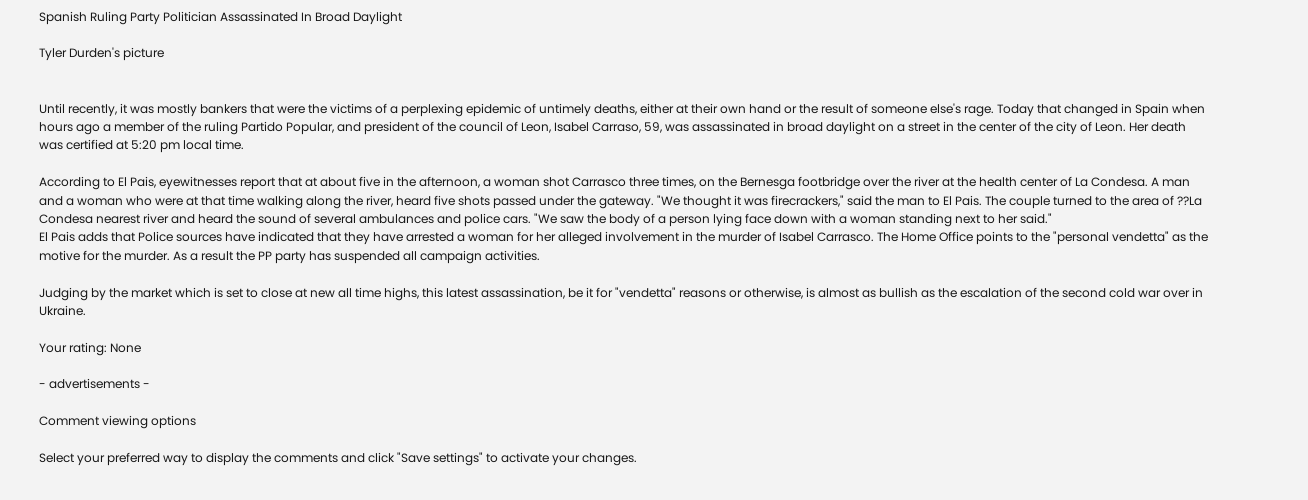Spanish Ruling Party Politician Assassinated In Broad Daylight

Tyler Durden's picture


Until recently, it was mostly bankers that were the victims of a perplexing epidemic of untimely deaths, either at their own hand or the result of someone else's rage. Today that changed in Spain when hours ago a member of the ruling Partido Popular, and president of the council of Leon, Isabel Carraso, 59, was assassinated in broad daylight on a street in the center of the city of Leon. Her death was certified at 5:20 pm local time.

According to El Pais, eyewitnesses report that at about five in the afternoon, a woman shot Carrasco three times, on the Bernesga footbridge over the river at the health center of La Condesa. A man and a woman who were at that time walking along the river, heard five shots passed under the gateway. "We thought it was firecrackers," said the man to El Pais. The couple turned to the area of ??La Condesa nearest river and heard the sound of several ambulances and police cars. "We saw the body of a person lying face down with a woman standing next to her said."
El Pais adds that Police sources have indicated that they have arrested a woman for her alleged involvement in the murder of Isabel Carrasco. The Home Office points to the "personal vendetta" as the motive for the murder. As a result the PP party has suspended all campaign activities.

Judging by the market which is set to close at new all time highs, this latest assassination, be it for "vendetta" reasons or otherwise, is almost as bullish as the escalation of the second cold war over in Ukraine.

Your rating: None

- advertisements -

Comment viewing options

Select your preferred way to display the comments and click "Save settings" to activate your changes.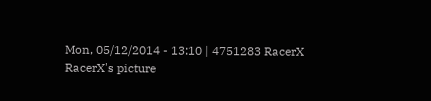Mon, 05/12/2014 - 13:10 | 4751283 RacerX
RacerX's picture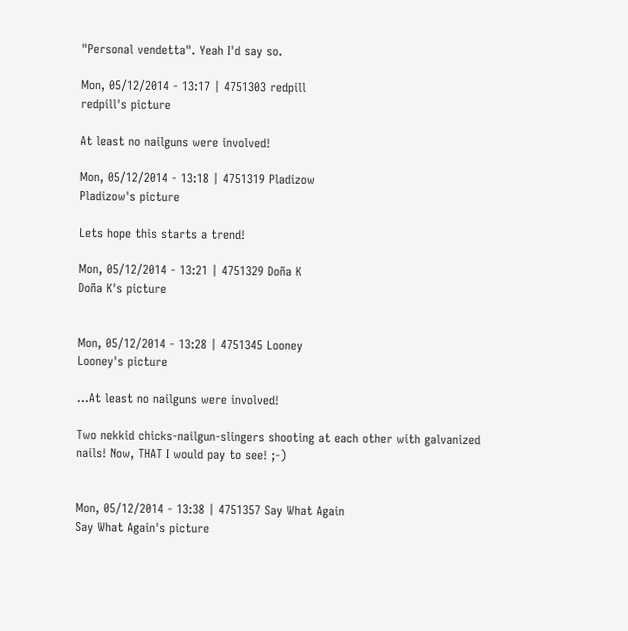"Personal vendetta". Yeah I'd say so.

Mon, 05/12/2014 - 13:17 | 4751303 redpill
redpill's picture

At least no nailguns were involved!

Mon, 05/12/2014 - 13:18 | 4751319 Pladizow
Pladizow's picture

Lets hope this starts a trend!

Mon, 05/12/2014 - 13:21 | 4751329 Doña K
Doña K's picture


Mon, 05/12/2014 - 13:28 | 4751345 Looney
Looney's picture

...At least no nailguns were involved!

Two nekkid chicks-nailgun-slingers shooting at each other with galvanized nails! Now, THAT I would pay to see! ;-)


Mon, 05/12/2014 - 13:38 | 4751357 Say What Again
Say What Again's picture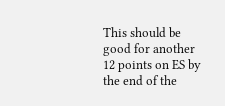This should be good for another 12 points on ES by the end of the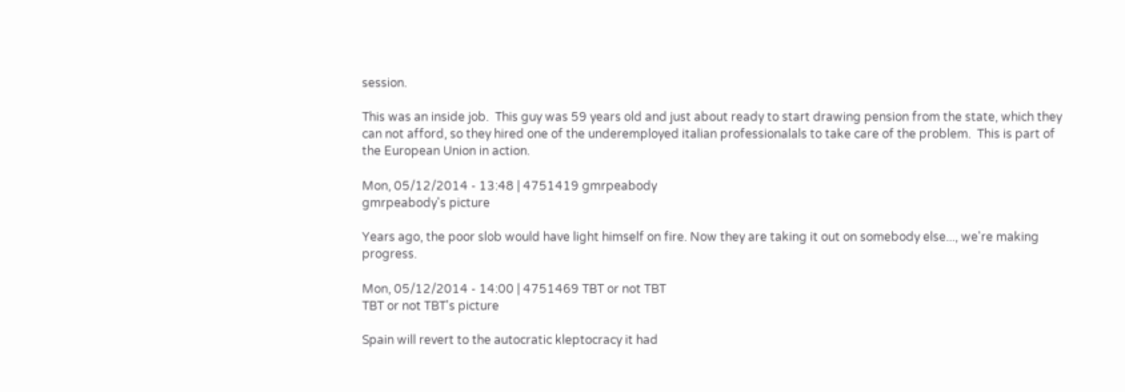session.

This was an inside job.  This guy was 59 years old and just about ready to start drawing pension from the state, which they can not afford, so they hired one of the underemployed italian professionalals to take care of the problem.  This is part of the European Union in action.

Mon, 05/12/2014 - 13:48 | 4751419 gmrpeabody
gmrpeabody's picture

Years ago, the poor slob would have light himself on fire. Now they are taking it out on somebody else..., we're making progress.

Mon, 05/12/2014 - 14:00 | 4751469 TBT or not TBT
TBT or not TBT's picture

Spain will revert to the autocratic kleptocracy it had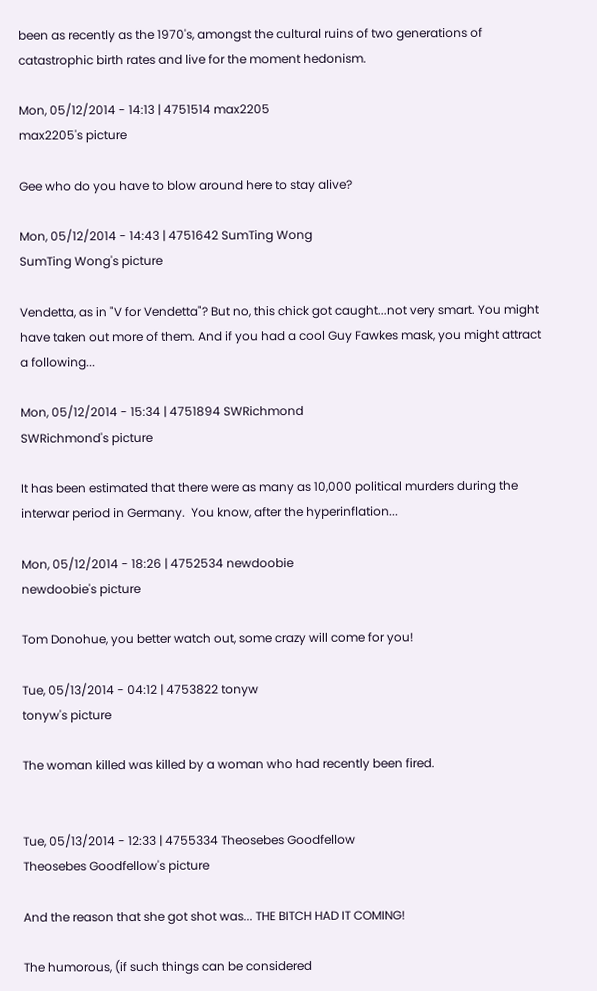been as recently as the 1970's, amongst the cultural ruins of two generations of catastrophic birth rates and live for the moment hedonism.

Mon, 05/12/2014 - 14:13 | 4751514 max2205
max2205's picture

Gee who do you have to blow around here to stay alive?

Mon, 05/12/2014 - 14:43 | 4751642 SumTing Wong
SumTing Wong's picture

Vendetta, as in "V for Vendetta"? But no, this chick got caught...not very smart. You might have taken out more of them. And if you had a cool Guy Fawkes mask, you might attract a following...

Mon, 05/12/2014 - 15:34 | 4751894 SWRichmond
SWRichmond's picture

It has been estimated that there were as many as 10,000 political murders during the interwar period in Germany.  You know, after the hyperinflation...

Mon, 05/12/2014 - 18:26 | 4752534 newdoobie
newdoobie's picture

Tom Donohue, you better watch out, some crazy will come for you!

Tue, 05/13/2014 - 04:12 | 4753822 tonyw
tonyw's picture

The woman killed was killed by a woman who had recently been fired.


Tue, 05/13/2014 - 12:33 | 4755334 Theosebes Goodfellow
Theosebes Goodfellow's picture

And the reason that she got shot was... THE BITCH HAD IT COMING!

The humorous, (if such things can be considered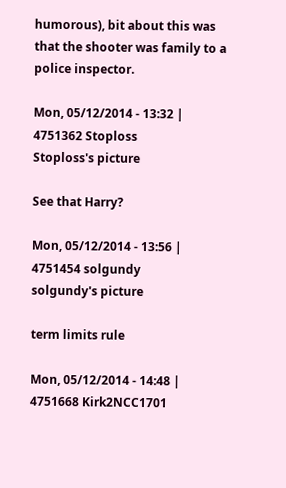humorous), bit about this was that the shooter was family to a police inspector.

Mon, 05/12/2014 - 13:32 | 4751362 Stoploss
Stoploss's picture

See that Harry?

Mon, 05/12/2014 - 13:56 | 4751454 solgundy
solgundy's picture

term limits rule

Mon, 05/12/2014 - 14:48 | 4751668 Kirk2NCC1701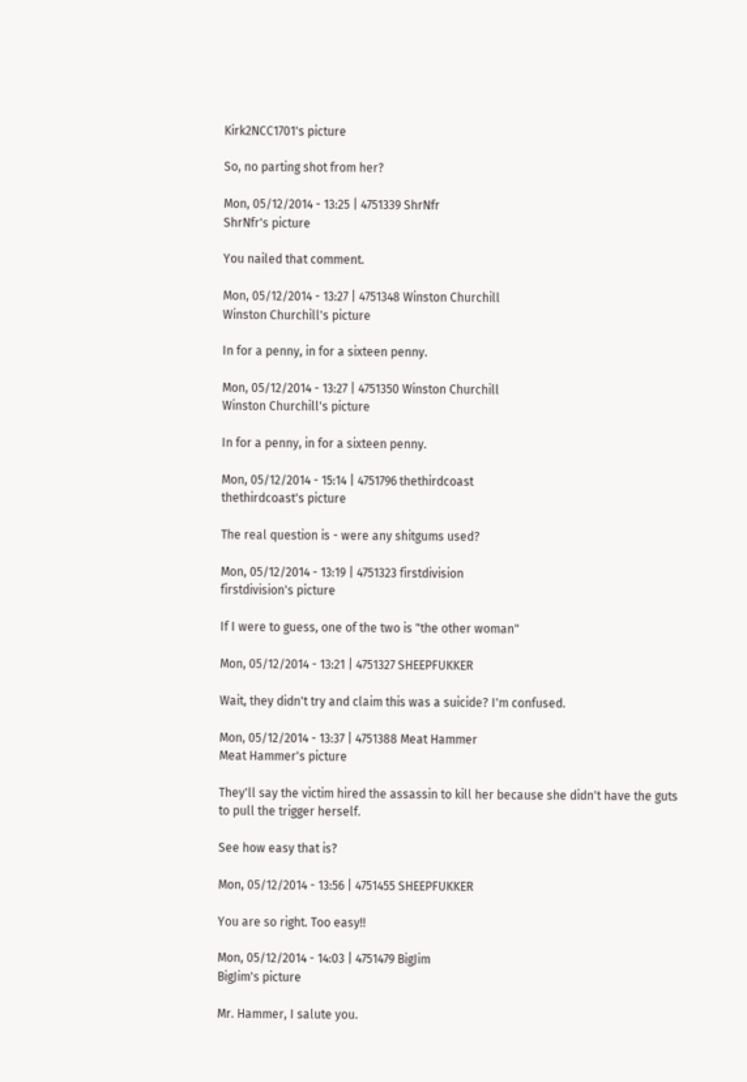Kirk2NCC1701's picture

So, no parting shot from her?

Mon, 05/12/2014 - 13:25 | 4751339 ShrNfr
ShrNfr's picture

You nailed that comment.

Mon, 05/12/2014 - 13:27 | 4751348 Winston Churchill
Winston Churchill's picture

In for a penny, in for a sixteen penny.

Mon, 05/12/2014 - 13:27 | 4751350 Winston Churchill
Winston Churchill's picture

In for a penny, in for a sixteen penny.

Mon, 05/12/2014 - 15:14 | 4751796 thethirdcoast
thethirdcoast's picture

The real question is - were any shitgums used?

Mon, 05/12/2014 - 13:19 | 4751323 firstdivision
firstdivision's picture

If I were to guess, one of the two is "the other woman"

Mon, 05/12/2014 - 13:21 | 4751327 SHEEPFUKKER

Wait, they didn't try and claim this was a suicide? I'm confused.

Mon, 05/12/2014 - 13:37 | 4751388 Meat Hammer
Meat Hammer's picture

They'll say the victim hired the assassin to kill her because she didn't have the guts to pull the trigger herself.

See how easy that is?

Mon, 05/12/2014 - 13:56 | 4751455 SHEEPFUKKER

You are so right. Too easy!!

Mon, 05/12/2014 - 14:03 | 4751479 BigJim
BigJim's picture

Mr. Hammer, I salute you.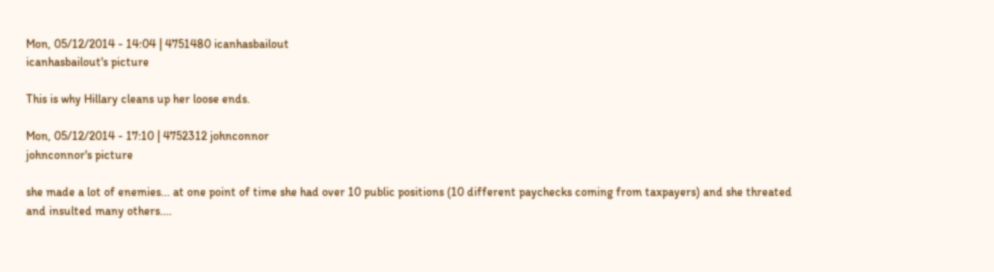Mon, 05/12/2014 - 14:04 | 4751480 icanhasbailout
icanhasbailout's picture

This is why Hillary cleans up her loose ends.

Mon, 05/12/2014 - 17:10 | 4752312 johnconnor
johnconnor's picture

she made a lot of enemies... at one point of time she had over 10 public positions (10 different paychecks coming from taxpayers) and she threated and insulted many others....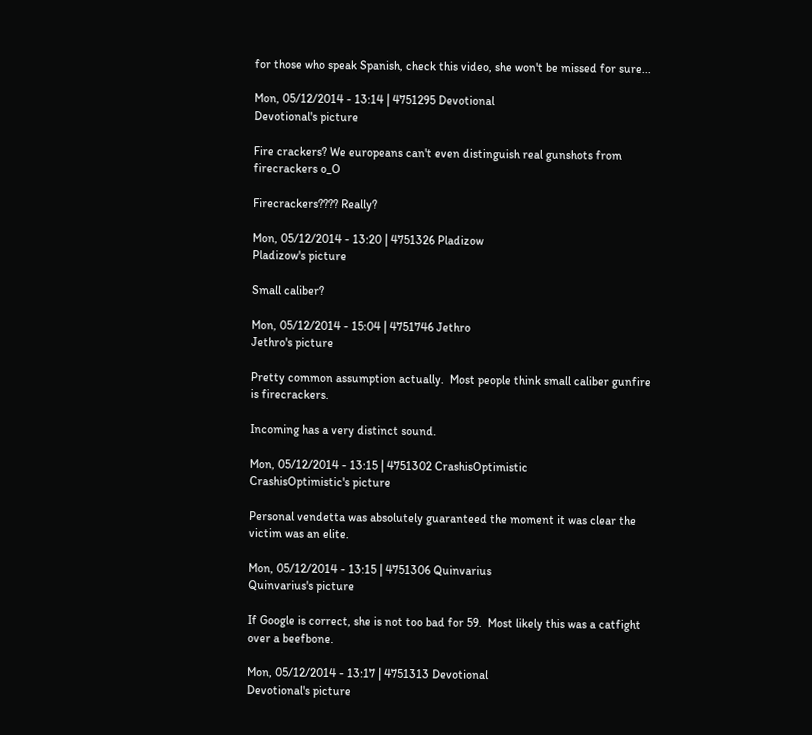for those who speak Spanish, check this video, she won't be missed for sure...

Mon, 05/12/2014 - 13:14 | 4751295 Devotional
Devotional's picture

Fire crackers? We europeans can't even distinguish real gunshots from firecrackers o_O

Firecrackers???? Really?

Mon, 05/12/2014 - 13:20 | 4751326 Pladizow
Pladizow's picture

Small caliber?

Mon, 05/12/2014 - 15:04 | 4751746 Jethro
Jethro's picture

Pretty common assumption actually.  Most people think small caliber gunfire is firecrackers.

Incoming has a very distinct sound.

Mon, 05/12/2014 - 13:15 | 4751302 CrashisOptimistic
CrashisOptimistic's picture

Personal vendetta was absolutely guaranteed the moment it was clear the victim was an elite.

Mon, 05/12/2014 - 13:15 | 4751306 Quinvarius
Quinvarius's picture

If Google is correct, she is not too bad for 59.  Most likely this was a catfight over a beefbone.

Mon, 05/12/2014 - 13:17 | 4751313 Devotional
Devotional's picture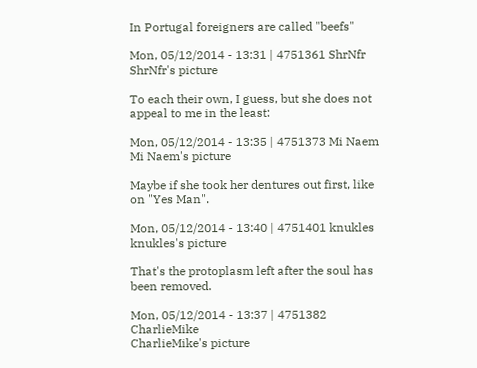In Portugal foreigners are called "beefs"

Mon, 05/12/2014 - 13:31 | 4751361 ShrNfr
ShrNfr's picture

To each their own, I guess, but she does not appeal to me in the least:

Mon, 05/12/2014 - 13:35 | 4751373 Mi Naem
Mi Naem's picture

Maybe if she took her dentures out first, like on "Yes Man".

Mon, 05/12/2014 - 13:40 | 4751401 knukles
knukles's picture

That's the protoplasm left after the soul has been removed.

Mon, 05/12/2014 - 13:37 | 4751382 CharlieMike
CharlieMike's picture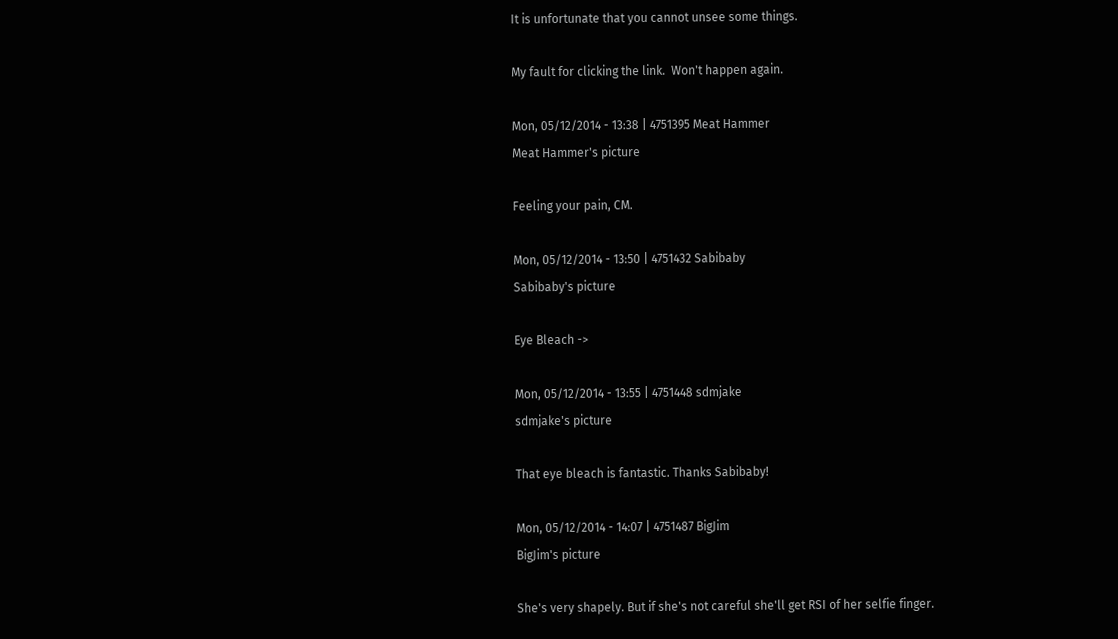It is unfortunate that you cannot unsee some things.

My fault for clicking the link.  Won't happen again.

Mon, 05/12/2014 - 13:38 | 4751395 Meat Hammer
Meat Hammer's picture

Feeling your pain, CM.

Mon, 05/12/2014 - 13:50 | 4751432 Sabibaby
Sabibaby's picture

Eye Bleach ->

Mon, 05/12/2014 - 13:55 | 4751448 sdmjake
sdmjake's picture

That eye bleach is fantastic. Thanks Sabibaby!

Mon, 05/12/2014 - 14:07 | 4751487 BigJim
BigJim's picture

She's very shapely. But if she's not careful she'll get RSI of her selfie finger.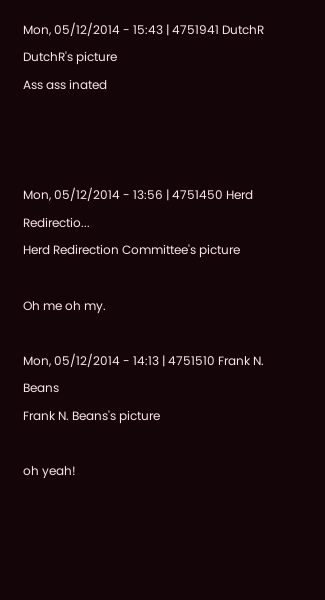Mon, 05/12/2014 - 15:43 | 4751941 DutchR
DutchR's picture
Ass ass inated



Mon, 05/12/2014 - 13:56 | 4751450 Herd Redirectio...
Herd Redirection Committee's picture

Oh me oh my.

Mon, 05/12/2014 - 14:13 | 4751510 Frank N. Beans
Frank N. Beans's picture

oh yeah!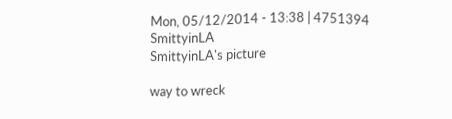Mon, 05/12/2014 - 13:38 | 4751394 SmittyinLA
SmittyinLA's picture

way to wreck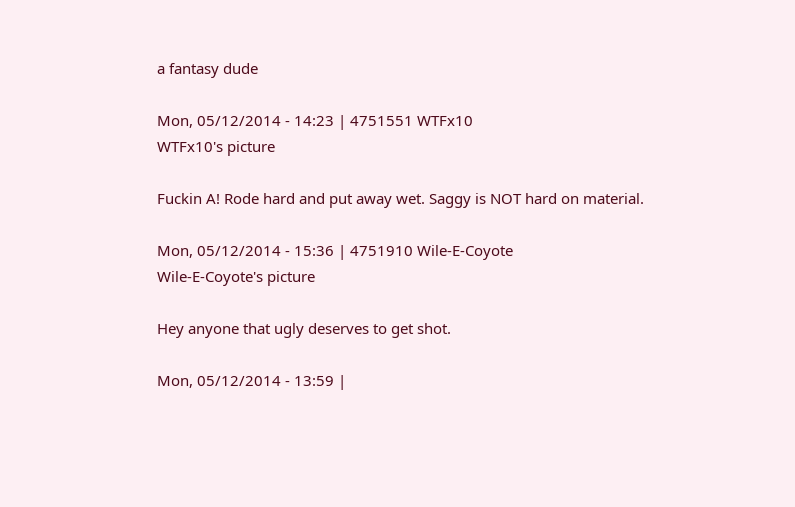a fantasy dude

Mon, 05/12/2014 - 14:23 | 4751551 WTFx10
WTFx10's picture

Fuckin A! Rode hard and put away wet. Saggy is NOT hard on material.

Mon, 05/12/2014 - 15:36 | 4751910 Wile-E-Coyote
Wile-E-Coyote's picture

Hey anyone that ugly deserves to get shot.

Mon, 05/12/2014 - 13:59 |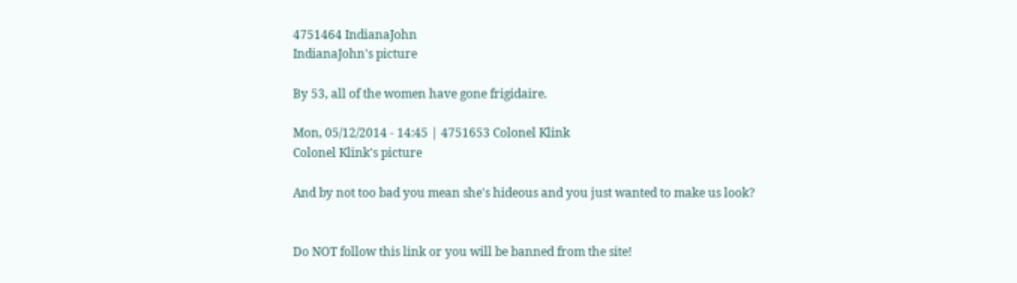4751464 IndianaJohn
IndianaJohn's picture

By 53, all of the women have gone frigidaire.

Mon, 05/12/2014 - 14:45 | 4751653 Colonel Klink
Colonel Klink's picture

And by not too bad you mean she's hideous and you just wanted to make us look?


Do NOT follow this link or you will be banned from the site!